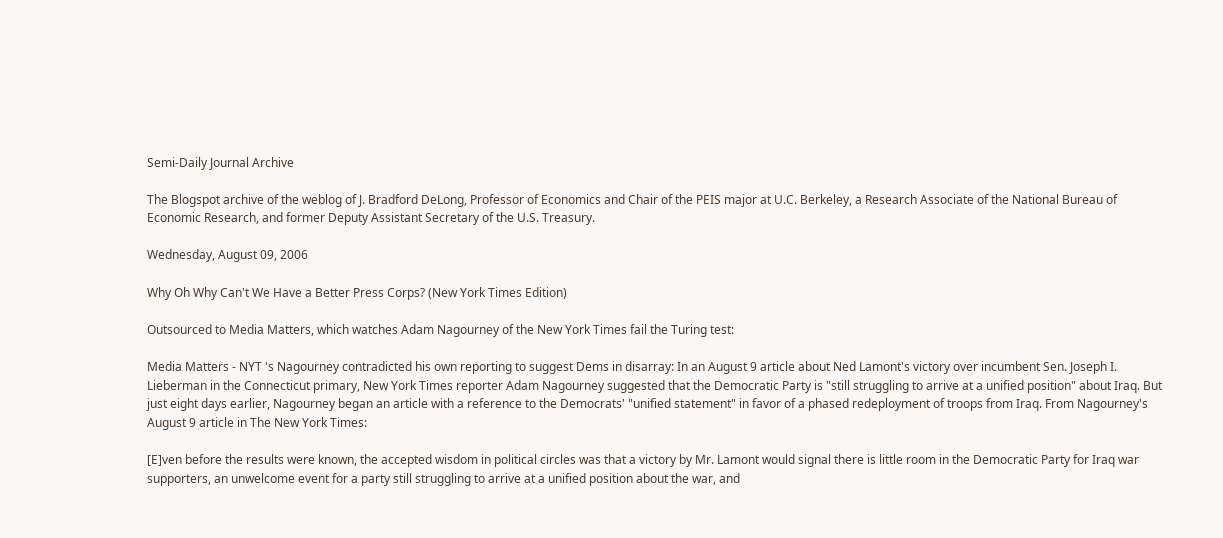Semi-Daily Journal Archive

The Blogspot archive of the weblog of J. Bradford DeLong, Professor of Economics and Chair of the PEIS major at U.C. Berkeley, a Research Associate of the National Bureau of Economic Research, and former Deputy Assistant Secretary of the U.S. Treasury.

Wednesday, August 09, 2006

Why Oh Why Can't We Have a Better Press Corps? (New York Times Edition)

Outsourced to Media Matters, which watches Adam Nagourney of the New York Times fail the Turing test:

Media Matters - NYT 's Nagourney contradicted his own reporting to suggest Dems in disarray: In an August 9 article about Ned Lamont's victory over incumbent Sen. Joseph I. Lieberman in the Connecticut primary, New York Times reporter Adam Nagourney suggested that the Democratic Party is "still struggling to arrive at a unified position" about Iraq. But just eight days earlier, Nagourney began an article with a reference to the Democrats' "unified statement" in favor of a phased redeployment of troops from Iraq. From Nagourney's August 9 article in The New York Times:

[E]ven before the results were known, the accepted wisdom in political circles was that a victory by Mr. Lamont would signal there is little room in the Democratic Party for Iraq war supporters, an unwelcome event for a party still struggling to arrive at a unified position about the war, and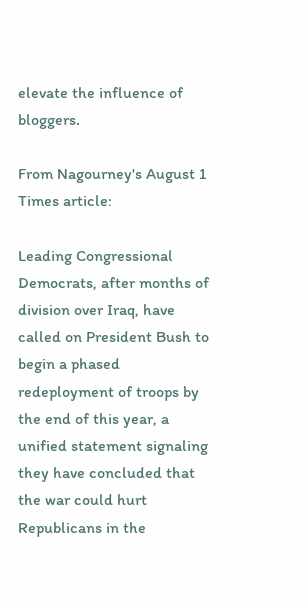elevate the influence of bloggers.

From Nagourney's August 1 Times article:

Leading Congressional Democrats, after months of division over Iraq, have called on President Bush to begin a phased redeployment of troops by the end of this year, a unified statement signaling they have concluded that the war could hurt Republicans in the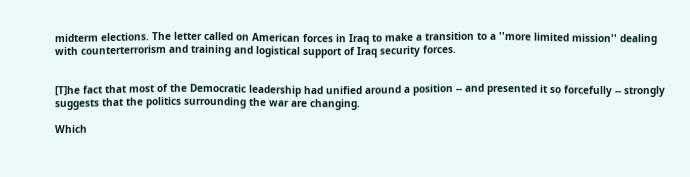midterm elections. The letter called on American forces in Iraq to make a transition to a ''more limited mission'' dealing with counterterrorism and training and logistical support of Iraq security forces.


[T]he fact that most of the Democratic leadership had unified around a position -- and presented it so forcefully -- strongly suggests that the politics surrounding the war are changing.

Which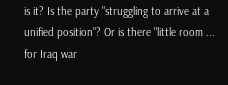is it? Is the party "struggling to arrive at a unified position"? Or is there "little room ... for Iraq war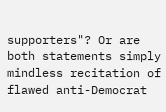supporters"? Or are both statements simply mindless recitation of flawed anti-Democrat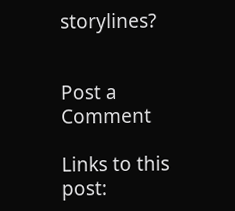storylines?


Post a Comment

Links to this post: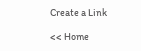Create a Link

<< Home